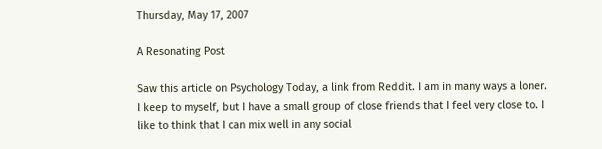Thursday, May 17, 2007

A Resonating Post

Saw this article on Psychology Today, a link from Reddit. I am in many ways a loner. I keep to myself, but I have a small group of close friends that I feel very close to. I like to think that I can mix well in any social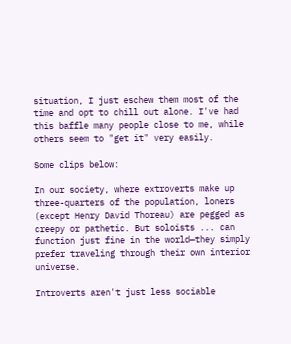situation, I just eschew them most of the time and opt to chill out alone. I've had this baffle many people close to me, while others seem to "get it" very easily.

Some clips below:

In our society, where extroverts make up three-quarters of the population, loners (except Henry David Thoreau) are pegged as creepy or pathetic. But soloists ... can function just fine in the world—they simply prefer traveling through their own interior universe.

Introverts aren't just less sociable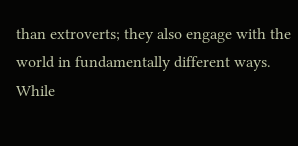than extroverts; they also engage with the world in fundamentally different ways. While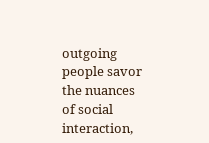outgoing people savor the nuances of social interaction,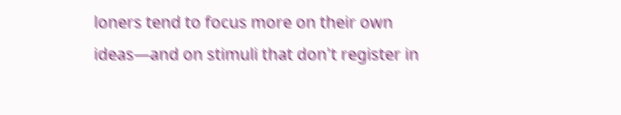loners tend to focus more on their own ideas—and on stimuli that don't register in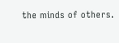the minds of others.